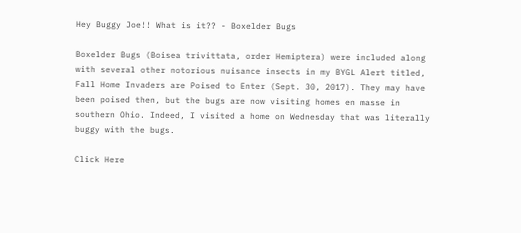Hey Buggy Joe!! What is it?? - Boxelder Bugs

Boxelder Bugs (Boisea trivittata, order Hemiptera) were included along with several other notorious nuisance insects in my BYGL Alert titled, Fall Home Invaders are Poised to Enter (Sept. 30, 2017). They may have been poised then, but the bugs are now visiting homes en masse in southern Ohio. Indeed, I visited a home on Wednesday that was literally buggy with the bugs.

Click Here